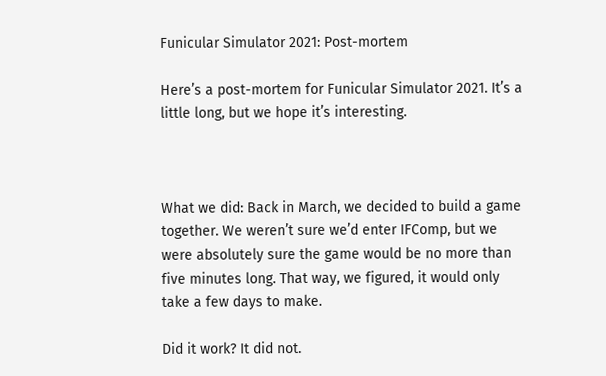Funicular Simulator 2021: Post-mortem

Here’s a post-mortem for Funicular Simulator 2021. It’s a little long, but we hope it’s interesting.



What we did: Back in March, we decided to build a game together. We weren’t sure we’d enter IFComp, but we were absolutely sure the game would be no more than five minutes long. That way, we figured, it would only take a few days to make.

Did it work? It did not.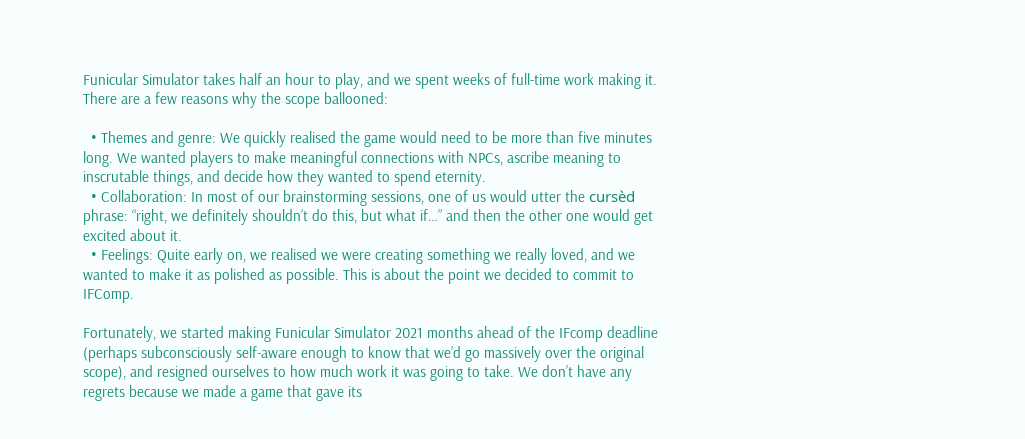Funicular Simulator takes half an hour to play, and we spent weeks of full-time work making it. There are a few reasons why the scope ballooned:

  • Themes and genre: We quickly realised the game would need to be more than five minutes long. We wanted players to make meaningful connections with NPCs, ascribe meaning to inscrutable things, and decide how they wanted to spend eternity.
  • Collaboration: In most of our brainstorming sessions, one of us would utter the cursèd phrase: “right, we definitely shouldn’t do this, but what if…” and then the other one would get excited about it.
  • Feelings: Quite early on, we realised we were creating something we really loved, and we wanted to make it as polished as possible. This is about the point we decided to commit to IFComp.

Fortunately, we started making Funicular Simulator 2021 months ahead of the IFcomp deadline (perhaps subconsciously self-aware enough to know that we’d go massively over the original scope), and resigned ourselves to how much work it was going to take. We don’t have any regrets because we made a game that gave its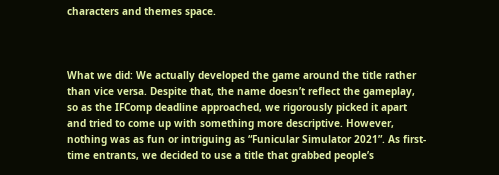characters and themes space.



What we did: We actually developed the game around the title rather than vice versa. Despite that, the name doesn’t reflect the gameplay, so as the IFComp deadline approached, we rigorously picked it apart and tried to come up with something more descriptive. However, nothing was as fun or intriguing as “Funicular Simulator 2021”. As first-time entrants, we decided to use a title that grabbed people’s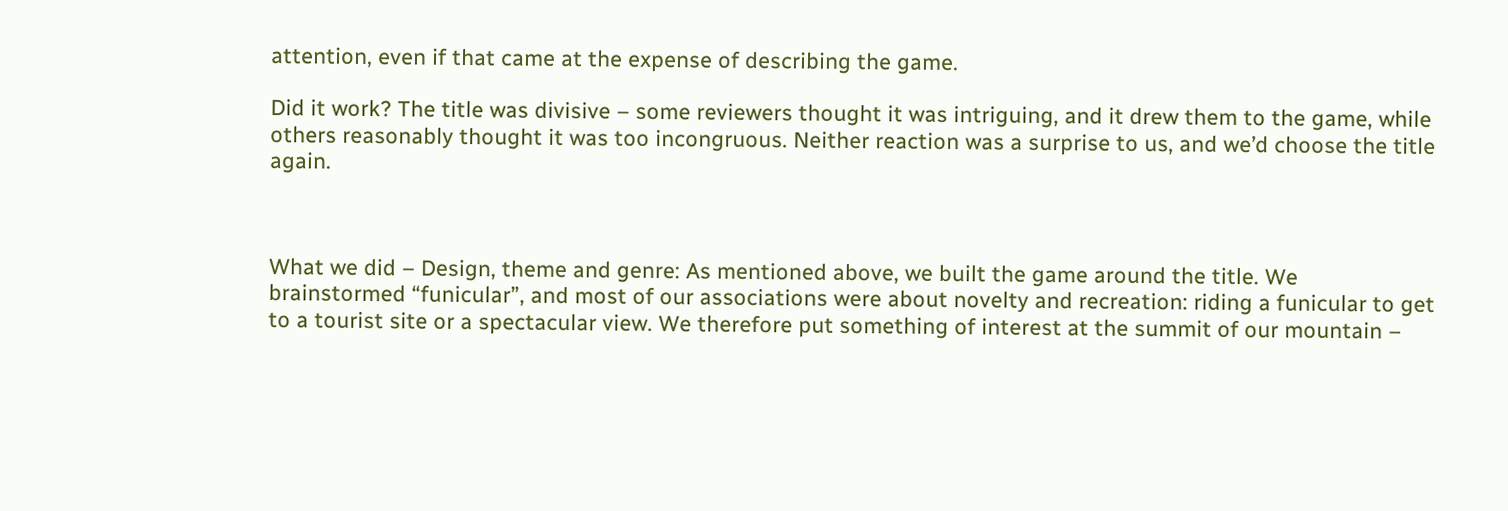attention, even if that came at the expense of describing the game.

Did it work? The title was divisive – some reviewers thought it was intriguing, and it drew them to the game, while others reasonably thought it was too incongruous. Neither reaction was a surprise to us, and we’d choose the title again.



What we did – Design, theme and genre: As mentioned above, we built the game around the title. We brainstormed “funicular”, and most of our associations were about novelty and recreation: riding a funicular to get to a tourist site or a spectacular view. We therefore put something of interest at the summit of our mountain –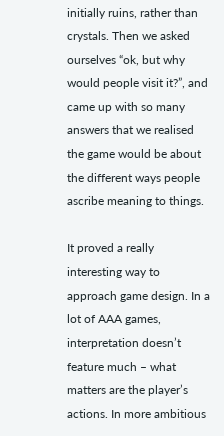initially ruins, rather than crystals. Then we asked ourselves “ok, but why would people visit it?”, and came up with so many answers that we realised the game would be about the different ways people ascribe meaning to things.

It proved a really interesting way to approach game design. In a lot of AAA games, interpretation doesn’t feature much – what matters are the player’s actions. In more ambitious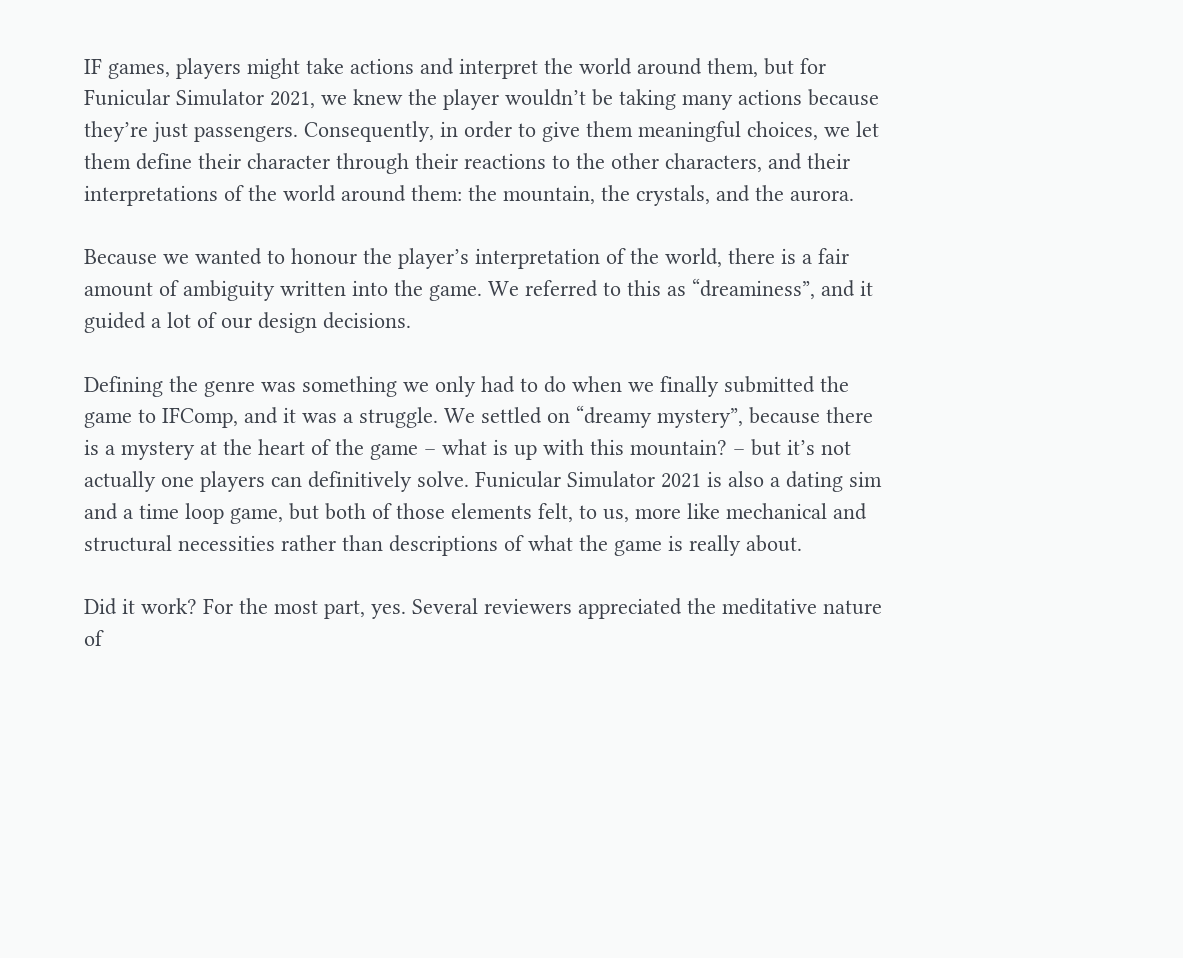IF games, players might take actions and interpret the world around them, but for Funicular Simulator 2021, we knew the player wouldn’t be taking many actions because they’re just passengers. Consequently, in order to give them meaningful choices, we let them define their character through their reactions to the other characters, and their interpretations of the world around them: the mountain, the crystals, and the aurora.

Because we wanted to honour the player’s interpretation of the world, there is a fair amount of ambiguity written into the game. We referred to this as “dreaminess”, and it guided a lot of our design decisions.

Defining the genre was something we only had to do when we finally submitted the game to IFComp, and it was a struggle. We settled on “dreamy mystery”, because there is a mystery at the heart of the game – what is up with this mountain? – but it’s not actually one players can definitively solve. Funicular Simulator 2021 is also a dating sim and a time loop game, but both of those elements felt, to us, more like mechanical and structural necessities rather than descriptions of what the game is really about.

Did it work? For the most part, yes. Several reviewers appreciated the meditative nature of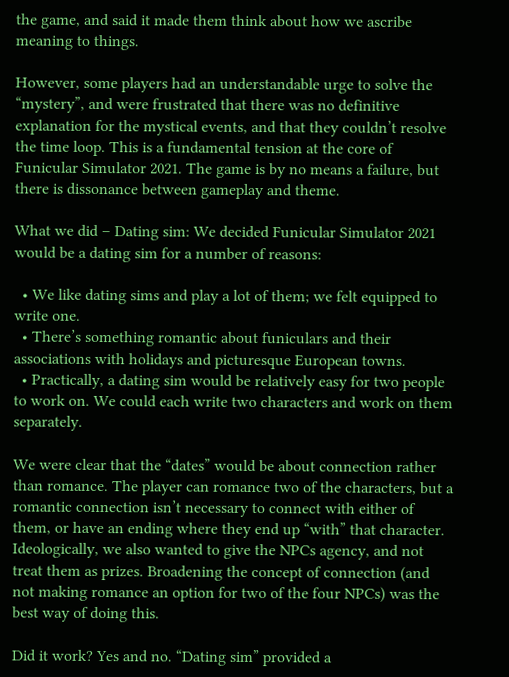the game, and said it made them think about how we ascribe meaning to things.

However, some players had an understandable urge to solve the “mystery”, and were frustrated that there was no definitive explanation for the mystical events, and that they couldn’t resolve the time loop. This is a fundamental tension at the core of Funicular Simulator 2021. The game is by no means a failure, but there is dissonance between gameplay and theme.

What we did – Dating sim: We decided Funicular Simulator 2021 would be a dating sim for a number of reasons:

  • We like dating sims and play a lot of them; we felt equipped to write one.
  • There’s something romantic about funiculars and their associations with holidays and picturesque European towns.
  • Practically, a dating sim would be relatively easy for two people to work on. We could each write two characters and work on them separately.

We were clear that the “dates” would be about connection rather than romance. The player can romance two of the characters, but a romantic connection isn’t necessary to connect with either of them, or have an ending where they end up “with” that character. Ideologically, we also wanted to give the NPCs agency, and not treat them as prizes. Broadening the concept of connection (and not making romance an option for two of the four NPCs) was the best way of doing this.

Did it work? Yes and no. “Dating sim” provided a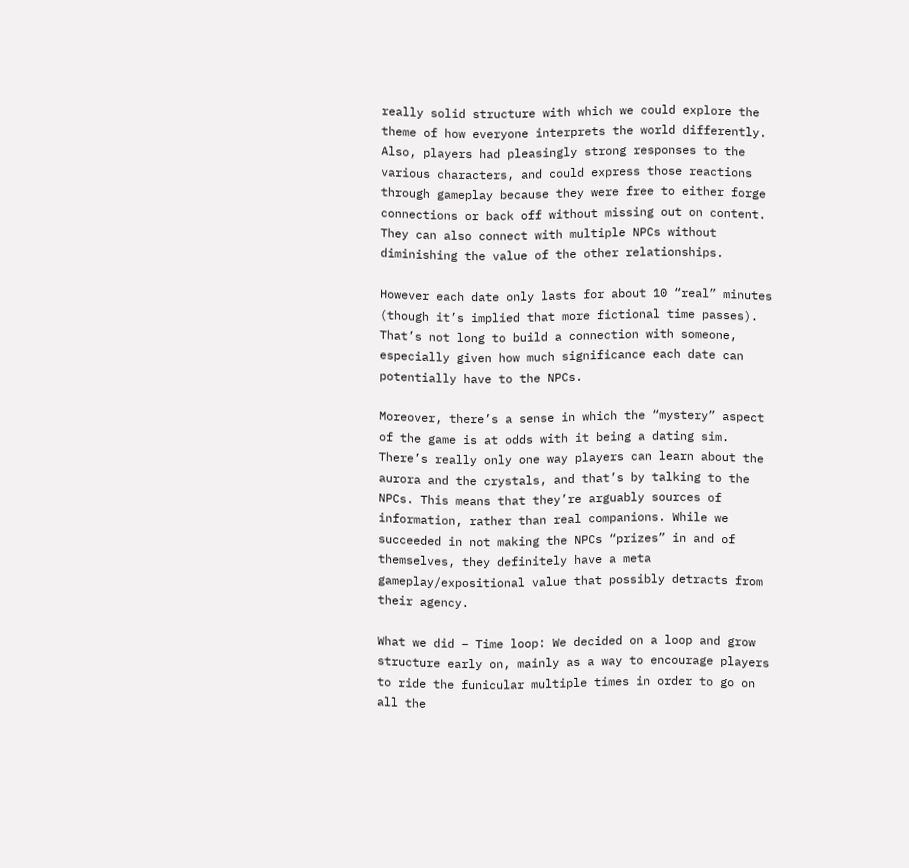really solid structure with which we could explore the theme of how everyone interprets the world differently. Also, players had pleasingly strong responses to the various characters, and could express those reactions through gameplay because they were free to either forge connections or back off without missing out on content. They can also connect with multiple NPCs without diminishing the value of the other relationships.

However each date only lasts for about 10 “real” minutes (though it’s implied that more fictional time passes). That’s not long to build a connection with someone, especially given how much significance each date can potentially have to the NPCs.

Moreover, there’s a sense in which the “mystery” aspect of the game is at odds with it being a dating sim. There’s really only one way players can learn about the aurora and the crystals, and that’s by talking to the NPCs. This means that they’re arguably sources of information, rather than real companions. While we succeeded in not making the NPCs “prizes” in and of themselves, they definitely have a meta gameplay/expositional value that possibly detracts from their agency.

What we did – Time loop: We decided on a loop and grow structure early on, mainly as a way to encourage players to ride the funicular multiple times in order to go on all the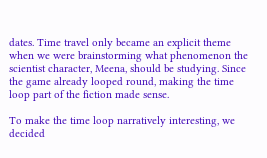dates. Time travel only became an explicit theme when we were brainstorming what phenomenon the scientist character, Meena, should be studying. Since the game already looped round, making the time loop part of the fiction made sense.

To make the time loop narratively interesting, we decided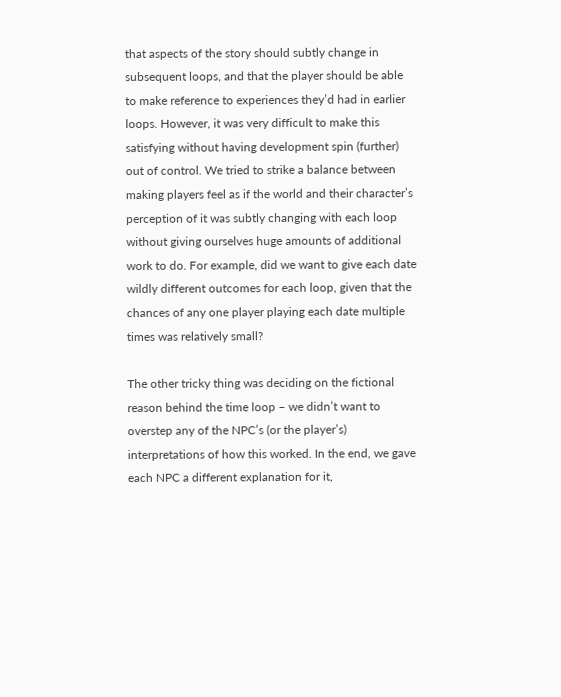that aspects of the story should subtly change in subsequent loops, and that the player should be able to make reference to experiences they’d had in earlier loops. However, it was very difficult to make this satisfying without having development spin (further) out of control. We tried to strike a balance between making players feel as if the world and their character’s perception of it was subtly changing with each loop without giving ourselves huge amounts of additional work to do. For example, did we want to give each date wildly different outcomes for each loop, given that the chances of any one player playing each date multiple times was relatively small?

The other tricky thing was deciding on the fictional reason behind the time loop – we didn’t want to overstep any of the NPC’s (or the player’s) interpretations of how this worked. In the end, we gave each NPC a different explanation for it,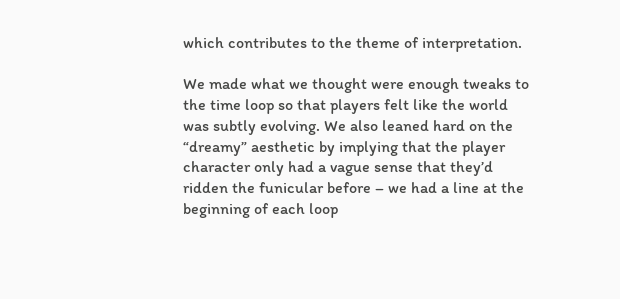which contributes to the theme of interpretation.

We made what we thought were enough tweaks to the time loop so that players felt like the world was subtly evolving. We also leaned hard on the “dreamy” aesthetic by implying that the player character only had a vague sense that they’d ridden the funicular before – we had a line at the beginning of each loop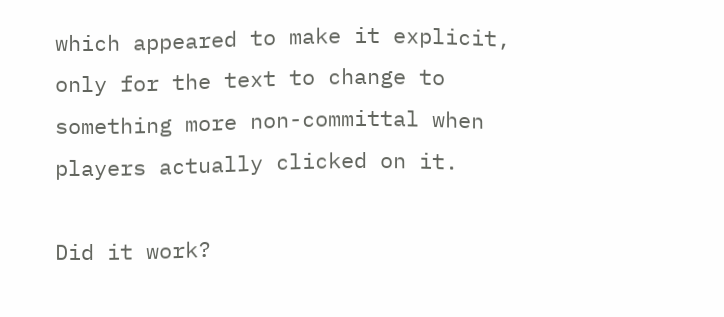which appeared to make it explicit, only for the text to change to something more non-committal when players actually clicked on it.

Did it work?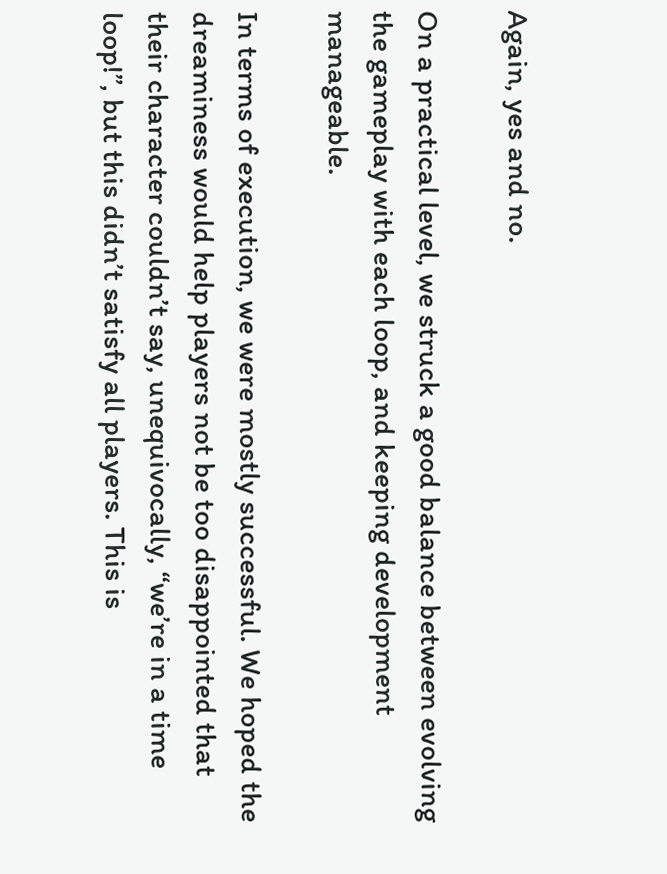Again, yes and no.

On a practical level, we struck a good balance between evolving the gameplay with each loop, and keeping development manageable.

In terms of execution, we were mostly successful. We hoped the dreaminess would help players not be too disappointed that their character couldn’t say, unequivocally, “we’re in a time loop!”, but this didn’t satisfy all players. This is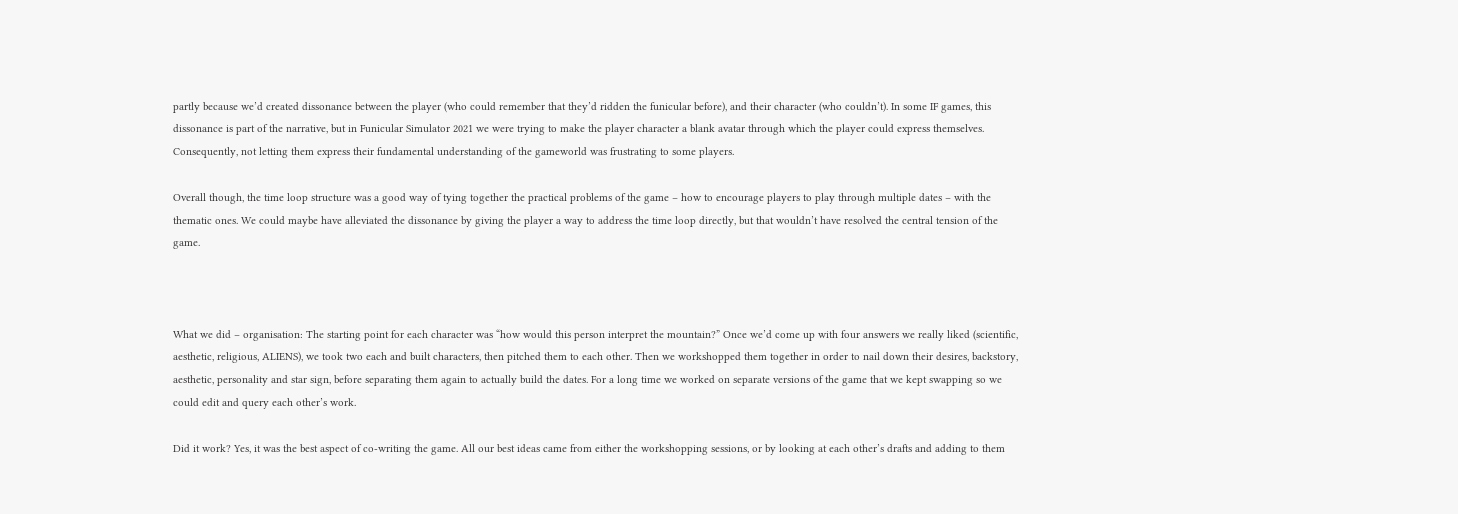partly because we’d created dissonance between the player (who could remember that they’d ridden the funicular before), and their character (who couldn’t). In some IF games, this dissonance is part of the narrative, but in Funicular Simulator 2021 we were trying to make the player character a blank avatar through which the player could express themselves. Consequently, not letting them express their fundamental understanding of the gameworld was frustrating to some players.

Overall though, the time loop structure was a good way of tying together the practical problems of the game – how to encourage players to play through multiple dates – with the thematic ones. We could maybe have alleviated the dissonance by giving the player a way to address the time loop directly, but that wouldn’t have resolved the central tension of the game.



What we did – organisation: The starting point for each character was “how would this person interpret the mountain?” Once we’d come up with four answers we really liked (scientific, aesthetic, religious, ALIENS), we took two each and built characters, then pitched them to each other. Then we workshopped them together in order to nail down their desires, backstory, aesthetic, personality and star sign, before separating them again to actually build the dates. For a long time we worked on separate versions of the game that we kept swapping so we could edit and query each other’s work.

Did it work? Yes, it was the best aspect of co-writing the game. All our best ideas came from either the workshopping sessions, or by looking at each other’s drafts and adding to them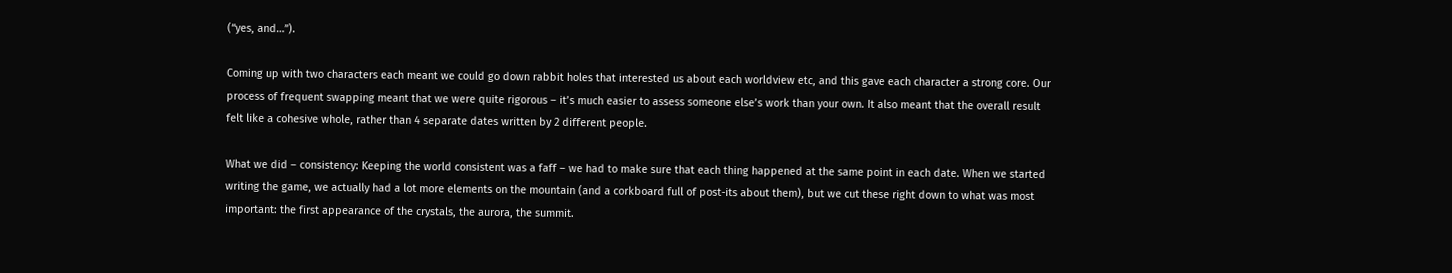(“yes, and…”).

Coming up with two characters each meant we could go down rabbit holes that interested us about each worldview etc, and this gave each character a strong core. Our process of frequent swapping meant that we were quite rigorous – it’s much easier to assess someone else’s work than your own. It also meant that the overall result felt like a cohesive whole, rather than 4 separate dates written by 2 different people.

What we did – consistency: Keeping the world consistent was a faff – we had to make sure that each thing happened at the same point in each date. When we started writing the game, we actually had a lot more elements on the mountain (and a corkboard full of post-its about them), but we cut these right down to what was most important: the first appearance of the crystals, the aurora, the summit.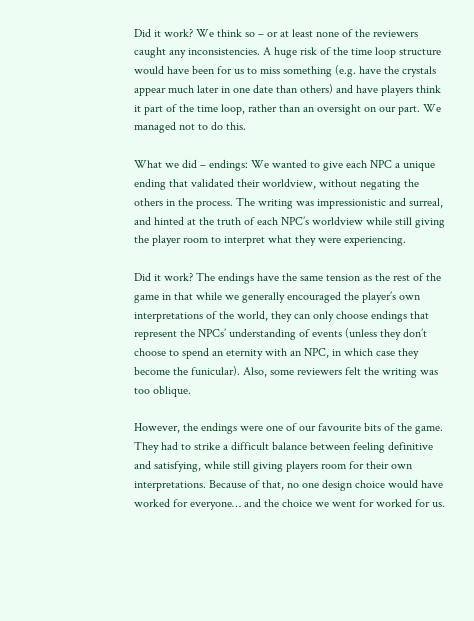Did it work? We think so – or at least none of the reviewers caught any inconsistencies. A huge risk of the time loop structure would have been for us to miss something (e.g. have the crystals appear much later in one date than others) and have players think it part of the time loop, rather than an oversight on our part. We managed not to do this.

What we did – endings: We wanted to give each NPC a unique ending that validated their worldview, without negating the others in the process. The writing was impressionistic and surreal, and hinted at the truth of each NPC’s worldview while still giving the player room to interpret what they were experiencing.

Did it work? The endings have the same tension as the rest of the game in that while we generally encouraged the player’s own interpretations of the world, they can only choose endings that represent the NPCs’ understanding of events (unless they don’t choose to spend an eternity with an NPC, in which case they become the funicular). Also, some reviewers felt the writing was too oblique.

However, the endings were one of our favourite bits of the game. They had to strike a difficult balance between feeling definitive and satisfying, while still giving players room for their own interpretations. Because of that, no one design choice would have worked for everyone… and the choice we went for worked for us.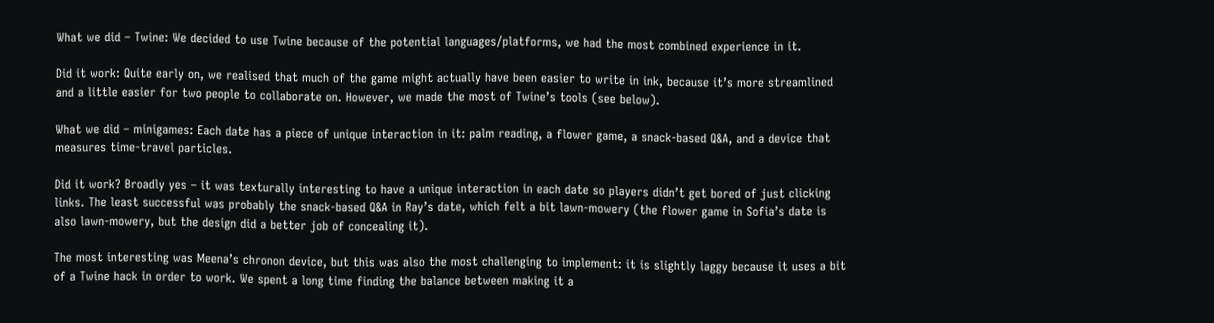What we did – Twine: We decided to use Twine because of the potential languages/platforms, we had the most combined experience in it.

Did it work: Quite early on, we realised that much of the game might actually have been easier to write in ink, because it’s more streamlined and a little easier for two people to collaborate on. However, we made the most of Twine’s tools (see below).

What we did – minigames: Each date has a piece of unique interaction in it: palm reading, a flower game, a snack-based Q&A, and a device that measures time-travel particles.

Did it work? Broadly yes – it was texturally interesting to have a unique interaction in each date so players didn’t get bored of just clicking links. The least successful was probably the snack-based Q&A in Ray’s date, which felt a bit lawn-mowery (the flower game in Sofia’s date is also lawn-mowery, but the design did a better job of concealing it).

The most interesting was Meena’s chronon device, but this was also the most challenging to implement: it is slightly laggy because it uses a bit of a Twine hack in order to work. We spent a long time finding the balance between making it a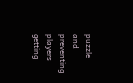puzzle and preventing players getting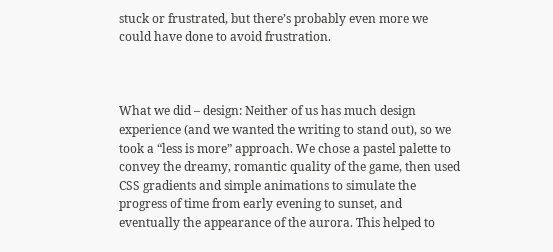stuck or frustrated, but there’s probably even more we could have done to avoid frustration.



What we did – design: Neither of us has much design experience (and we wanted the writing to stand out), so we took a “less is more” approach. We chose a pastel palette to convey the dreamy, romantic quality of the game, then used CSS gradients and simple animations to simulate the progress of time from early evening to sunset, and eventually the appearance of the aurora. This helped to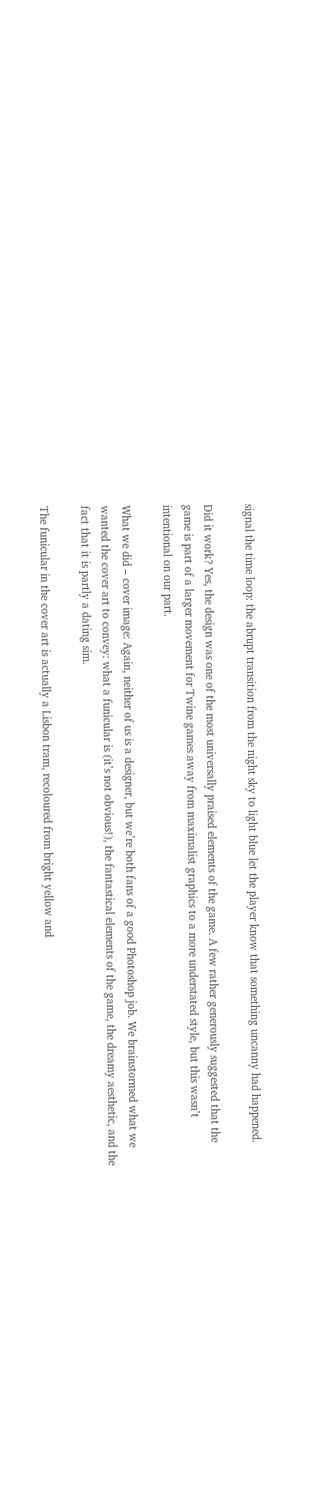signal the time loop: the abrupt transition from the night sky to light blue let the player know that something uncanny had happened.

Did it work? Yes, the design was one of the most universally praised elements of the game. A few rather generously suggested that the game is part of a larger movement for Twine games away from maximalist graphics to a more understated style, but this wasn’t intentional on our part.

What we did – cover image: Again, neither of us is a designer, but we’re both fans of a good Photoshop job. We brainstormed what we wanted the cover art to convey: what a funicular is (it’s not obvious!), the fantastical elements of the game, the dreamy aesthetic, and the fact that it is partly a dating sim.

The funicular in the cover art is actually a Lisbon tram, recoloured from bright yellow and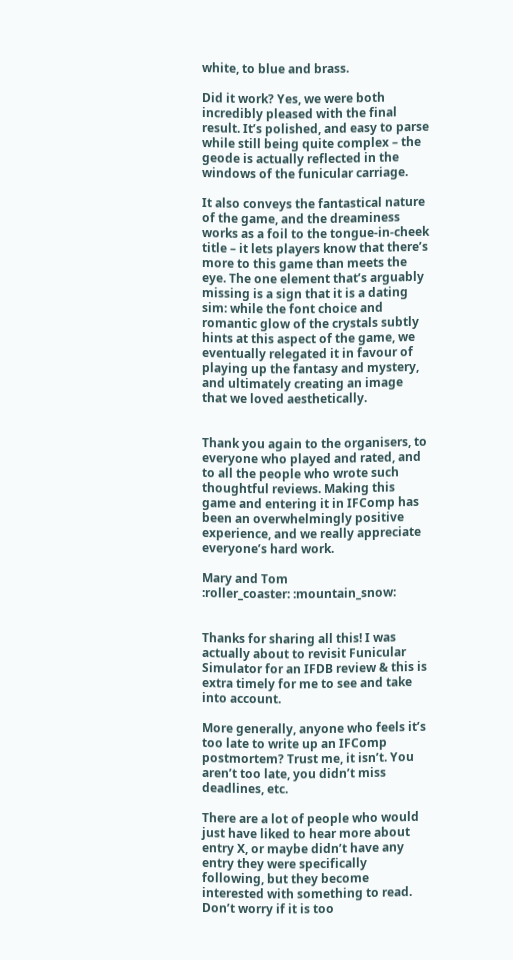white, to blue and brass.

Did it work? Yes, we were both incredibly pleased with the final result. It’s polished, and easy to parse while still being quite complex – the geode is actually reflected in the windows of the funicular carriage.

It also conveys the fantastical nature of the game, and the dreaminess works as a foil to the tongue-in-cheek title – it lets players know that there’s more to this game than meets the eye. The one element that’s arguably missing is a sign that it is a dating sim: while the font choice and romantic glow of the crystals subtly hints at this aspect of the game, we eventually relegated it in favour of playing up the fantasy and mystery, and ultimately creating an image that we loved aesthetically.


Thank you again to the organisers, to everyone who played and rated, and to all the people who wrote such thoughtful reviews. Making this game and entering it in IFComp has been an overwhelmingly positive experience, and we really appreciate everyone’s hard work.

Mary and Tom
:roller_coaster: :mountain_snow:


Thanks for sharing all this! I was actually about to revisit Funicular Simulator for an IFDB review & this is extra timely for me to see and take into account.

More generally, anyone who feels it’s too late to write up an IFComp postmortem? Trust me, it isn’t. You aren’t too late, you didn’t miss deadlines, etc.

There are a lot of people who would just have liked to hear more about entry X, or maybe didn’t have any entry they were specifically following, but they become interested with something to read. Don’t worry if it is too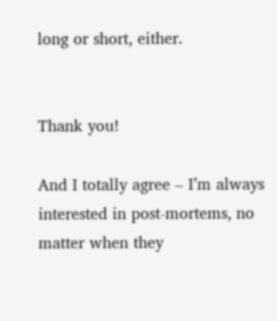long or short, either.


Thank you!

And I totally agree – I’m always interested in post-mortems, no matter when they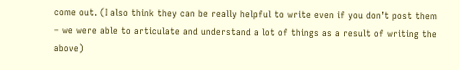come out. (I also think they can be really helpful to write even if you don’t post them – we were able to articulate and understand a lot of things as a result of writing the above)